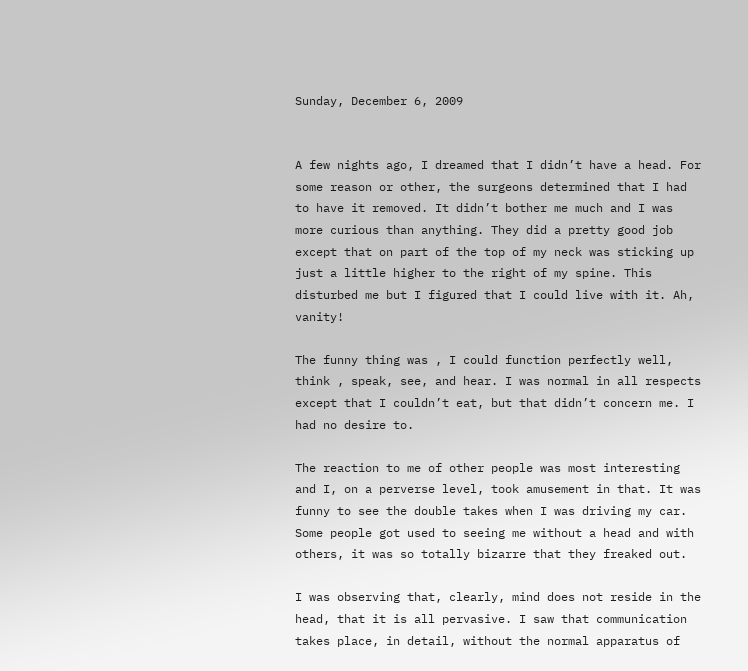Sunday, December 6, 2009


A few nights ago, I dreamed that I didn’t have a head. For some reason or other, the surgeons determined that I had to have it removed. It didn’t bother me much and I was more curious than anything. They did a pretty good job except that on part of the top of my neck was sticking up just a little higher to the right of my spine. This disturbed me but I figured that I could live with it. Ah, vanity!

The funny thing was , I could function perfectly well, think , speak, see, and hear. I was normal in all respects except that I couldn’t eat, but that didn’t concern me. I had no desire to.

The reaction to me of other people was most interesting and I, on a perverse level, took amusement in that. It was funny to see the double takes when I was driving my car. Some people got used to seeing me without a head and with others, it was so totally bizarre that they freaked out.

I was observing that, clearly, mind does not reside in the head, that it is all pervasive. I saw that communication takes place, in detail, without the normal apparatus of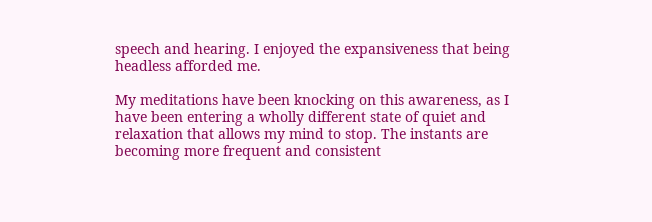speech and hearing. I enjoyed the expansiveness that being headless afforded me.

My meditations have been knocking on this awareness, as I have been entering a wholly different state of quiet and relaxation that allows my mind to stop. The instants are becoming more frequent and consistent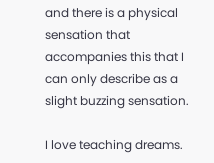and there is a physical sensation that accompanies this that I can only describe as a slight buzzing sensation.

I love teaching dreams.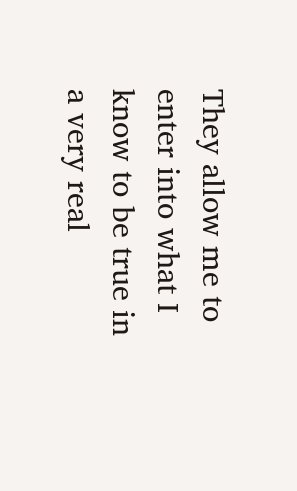They allow me to enter into what I know to be true in a very real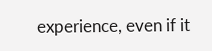experience, even if it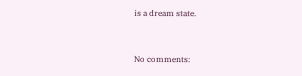is a dream state.


No comments: